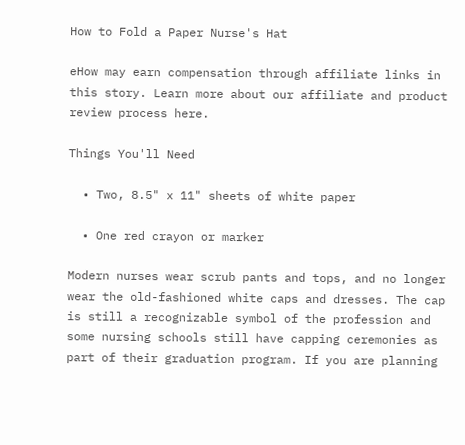How to Fold a Paper Nurse's Hat

eHow may earn compensation through affiliate links in this story. Learn more about our affiliate and product review process here.

Things You'll Need

  • Two, 8.5" x 11" sheets of white paper

  • One red crayon or marker

Modern nurses wear scrub pants and tops, and no longer wear the old-fashioned white caps and dresses. The cap is still a recognizable symbol of the profession and some nursing schools still have capping ceremonies as part of their graduation program. If you are planning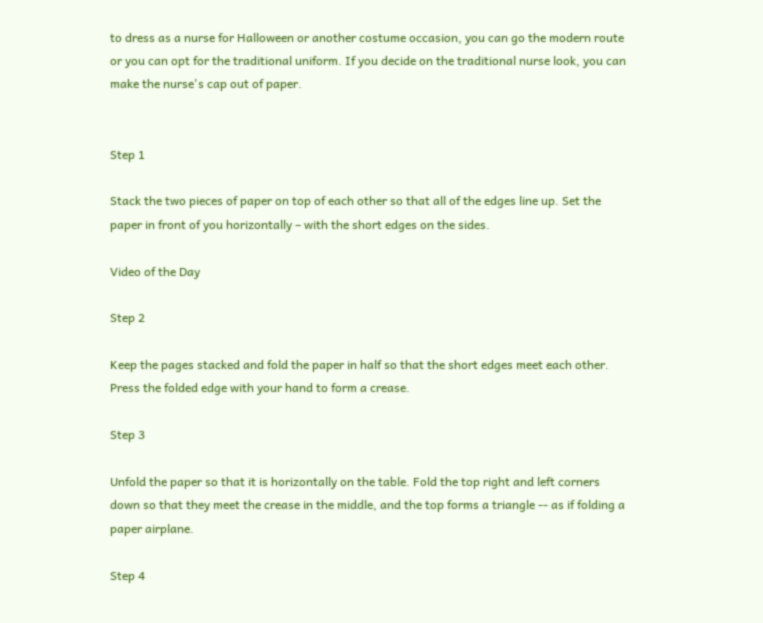to dress as a nurse for Halloween or another costume occasion, you can go the modern route or you can opt for the traditional uniform. If you decide on the traditional nurse look, you can make the nurse's cap out of paper.


Step 1

Stack the two pieces of paper on top of each other so that all of the edges line up. Set the paper in front of you horizontally – with the short edges on the sides.

Video of the Day

Step 2

Keep the pages stacked and fold the paper in half so that the short edges meet each other. Press the folded edge with your hand to form a crease.

Step 3

Unfold the paper so that it is horizontally on the table. Fold the top right and left corners down so that they meet the crease in the middle, and the top forms a triangle -- as if folding a paper airplane.

Step 4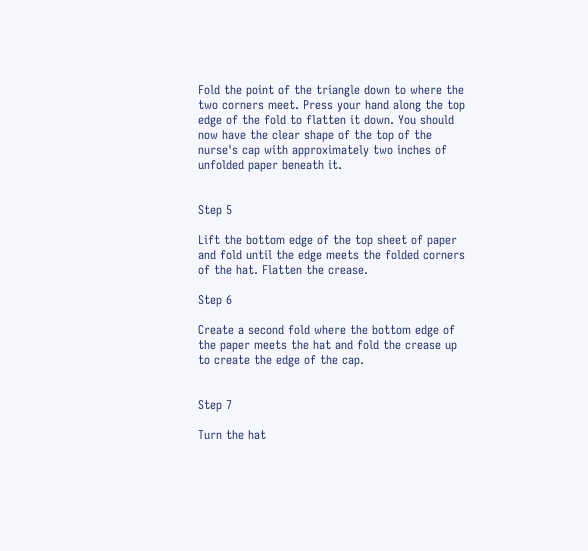Fold the point of the triangle down to where the two corners meet. Press your hand along the top edge of the fold to flatten it down. You should now have the clear shape of the top of the nurse's cap with approximately two inches of unfolded paper beneath it.


Step 5

Lift the bottom edge of the top sheet of paper and fold until the edge meets the folded corners of the hat. Flatten the crease.

Step 6

Create a second fold where the bottom edge of the paper meets the hat and fold the crease up to create the edge of the cap.


Step 7

Turn the hat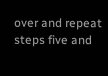over and repeat steps five and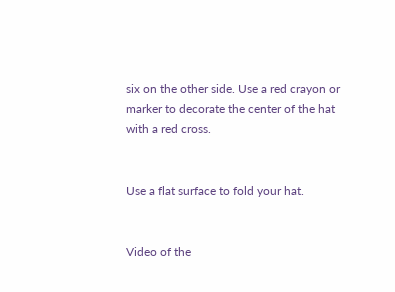six on the other side. Use a red crayon or marker to decorate the center of the hat with a red cross.


Use a flat surface to fold your hat.


Video of the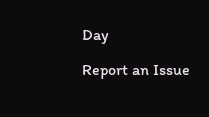Day

Report an Issue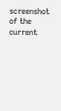screenshot of the current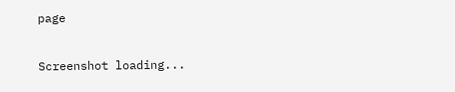page

Screenshot loading...